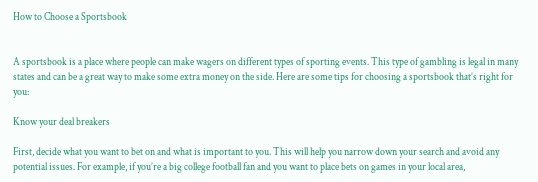How to Choose a Sportsbook


A sportsbook is a place where people can make wagers on different types of sporting events. This type of gambling is legal in many states and can be a great way to make some extra money on the side. Here are some tips for choosing a sportsbook that’s right for you:

Know your deal breakers

First, decide what you want to bet on and what is important to you. This will help you narrow down your search and avoid any potential issues. For example, if you’re a big college football fan and you want to place bets on games in your local area,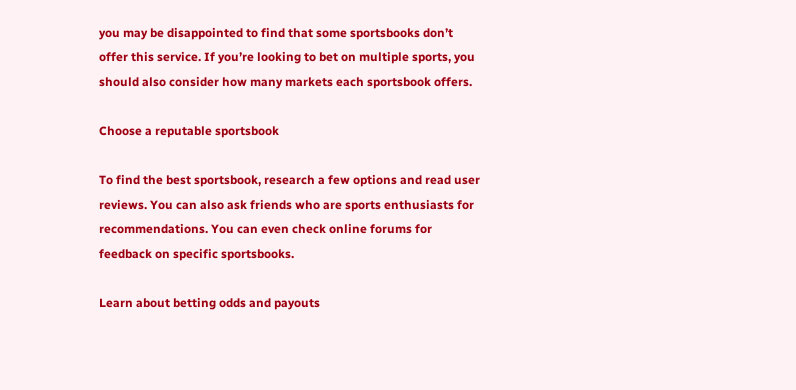you may be disappointed to find that some sportsbooks don’t offer this service. If you’re looking to bet on multiple sports, you should also consider how many markets each sportsbook offers.

Choose a reputable sportsbook

To find the best sportsbook, research a few options and read user reviews. You can also ask friends who are sports enthusiasts for recommendations. You can even check online forums for feedback on specific sportsbooks.

Learn about betting odds and payouts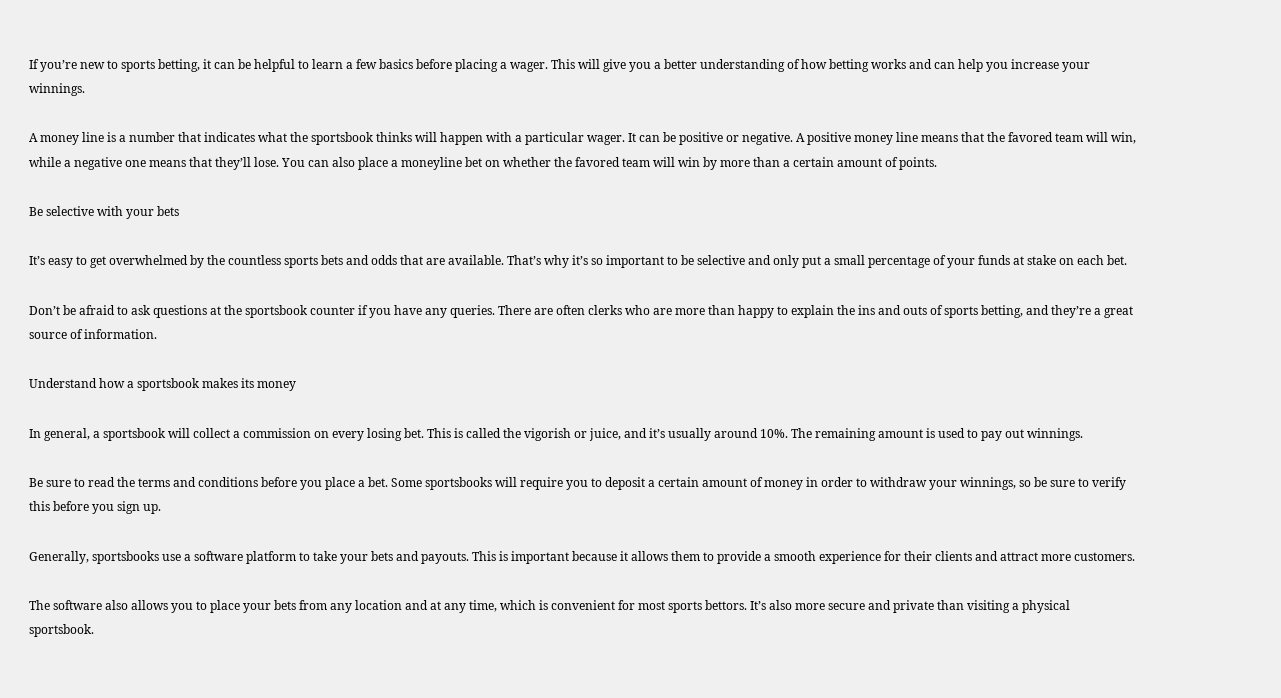If you’re new to sports betting, it can be helpful to learn a few basics before placing a wager. This will give you a better understanding of how betting works and can help you increase your winnings.

A money line is a number that indicates what the sportsbook thinks will happen with a particular wager. It can be positive or negative. A positive money line means that the favored team will win, while a negative one means that they’ll lose. You can also place a moneyline bet on whether the favored team will win by more than a certain amount of points.

Be selective with your bets

It’s easy to get overwhelmed by the countless sports bets and odds that are available. That’s why it’s so important to be selective and only put a small percentage of your funds at stake on each bet.

Don’t be afraid to ask questions at the sportsbook counter if you have any queries. There are often clerks who are more than happy to explain the ins and outs of sports betting, and they’re a great source of information.

Understand how a sportsbook makes its money

In general, a sportsbook will collect a commission on every losing bet. This is called the vigorish or juice, and it’s usually around 10%. The remaining amount is used to pay out winnings.

Be sure to read the terms and conditions before you place a bet. Some sportsbooks will require you to deposit a certain amount of money in order to withdraw your winnings, so be sure to verify this before you sign up.

Generally, sportsbooks use a software platform to take your bets and payouts. This is important because it allows them to provide a smooth experience for their clients and attract more customers.

The software also allows you to place your bets from any location and at any time, which is convenient for most sports bettors. It’s also more secure and private than visiting a physical sportsbook.